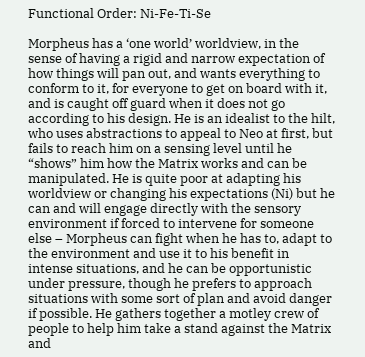Functional Order: Ni-Fe-Ti-Se

Morpheus has a ‘one world’ worldview, in the sense of having a rigid and narrow expectation of how things will pan out, and wants everything to conform to it, for everyone to get on board with it, and is caught off guard when it does not go according to his design. He is an idealist to the hilt, who uses abstractions to appeal to Neo at first, but fails to reach him on a sensing level until he “shows” him how the Matrix works and can be manipulated. He is quite poor at adapting his worldview or changing his expectations (Ni) but he can and will engage directly with the sensory environment if forced to intervene for someone else – Morpheus can fight when he has to, adapt to the environment and use it to his benefit in intense situations, and he can be opportunistic under pressure, though he prefers to approach situations with some sort of plan and avoid danger if possible. He gathers together a motley crew of people to help him take a stand against the Matrix and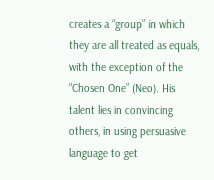creates a “group” in which they are all treated as equals, with the exception of the “Chosen One” (Neo). His talent lies in convincing others, in using persuasive language to get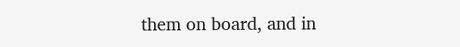them on board, and in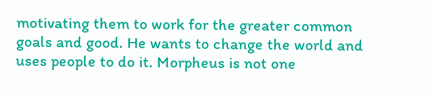motivating them to work for the greater common goals and good. He wants to change the world and uses people to do it. Morpheus is not one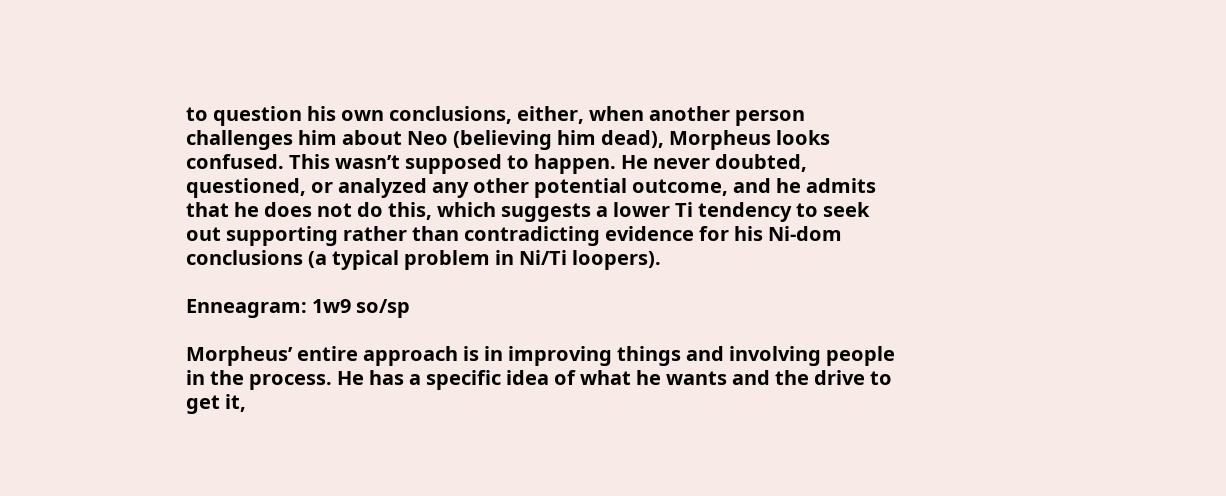to question his own conclusions, either, when another person challenges him about Neo (believing him dead), Morpheus looks confused. This wasn’t supposed to happen. He never doubted, questioned, or analyzed any other potential outcome, and he admits that he does not do this, which suggests a lower Ti tendency to seek out supporting rather than contradicting evidence for his Ni-dom conclusions (a typical problem in Ni/Ti loopers).

Enneagram: 1w9 so/sp

Morpheus’ entire approach is in improving things and involving people in the process. He has a specific idea of what he wants and the drive to get it,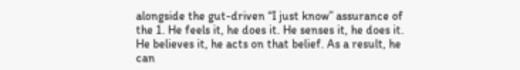alongside the gut-driven “I just know” assurance of the 1. He feels it, he does it. He senses it, he does it. He believes it, he acts on that belief. As a result, he can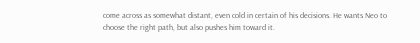come across as somewhat distant, even cold in certain of his decisions. He wants Neo to choose the right path, but also pushes him toward it.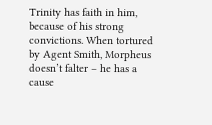Trinity has faith in him, because of his strong convictions. When tortured by Agent Smith, Morpheus doesn’t falter – he has a cause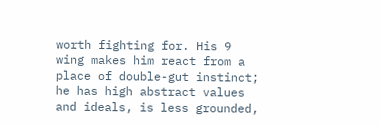worth fighting for. His 9 wing makes him react from a place of double-gut instinct; he has high abstract values and ideals, is less grounded,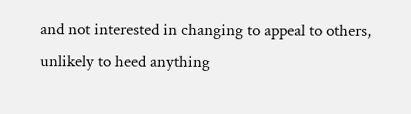and not interested in changing to appeal to others, unlikely to heed anything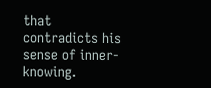that contradicts his sense of inner-knowing.